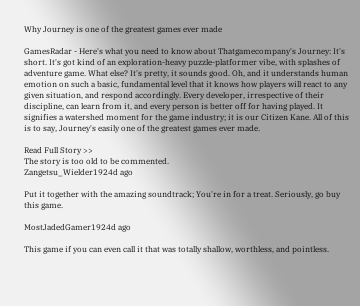Why Journey is one of the greatest games ever made

GamesRadar - Here's what you need to know about Thatgamecompany's Journey: It's short. It's got kind of an exploration-heavy puzzle-platformer vibe, with splashes of adventure game. What else? It's pretty, it sounds good. Oh, and it understands human emotion on such a basic, fundamental level that it knows how players will react to any given situation, and respond accordingly. Every developer, irrespective of their discipline, can learn from it, and every person is better off for having played. It signifies a watershed moment for the game industry; it is our Citizen Kane. All of this is to say, Journey's easily one of the greatest games ever made.

Read Full Story >>
The story is too old to be commented.
Zangetsu_Wielder1924d ago

Put it together with the amazing soundtrack; You're in for a treat. Seriously, go buy this game.

MostJadedGamer1924d ago

This game if you can even call it that was totally shallow, worthless, and pointless.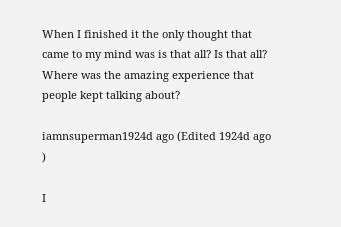When I finished it the only thought that came to my mind was is that all? Is that all? Where was the amazing experience that people kept talking about?

iamnsuperman1924d ago (Edited 1924d ago )

I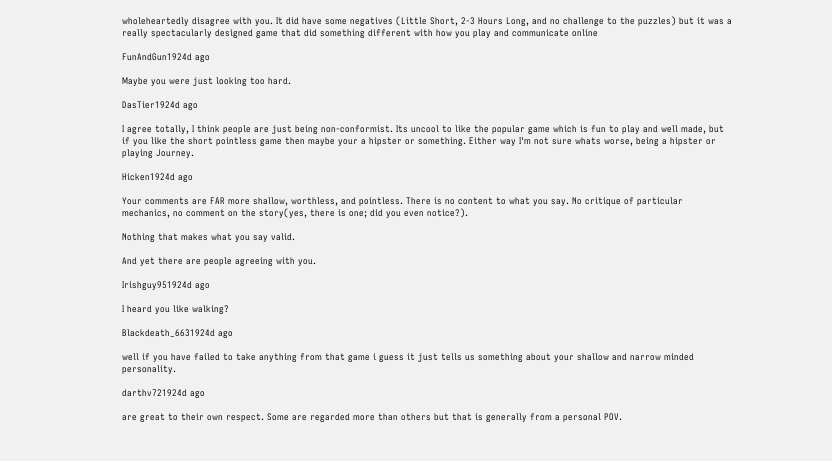wholeheartedly disagree with you. It did have some negatives (Little Short, 2-3 Hours Long, and no challenge to the puzzles) but it was a really spectacularly designed game that did something different with how you play and communicate online

FunAndGun1924d ago

Maybe you were just looking too hard.

DasTier1924d ago

I agree totally, I think people are just being non-conformist. Its uncool to like the popular game which is fun to play and well made, but if you like the short pointless game then maybe your a hipster or something. Either way I'm not sure whats worse, being a hipster or playing Journey.

Hicken1924d ago

Your comments are FAR more shallow, worthless, and pointless. There is no content to what you say. No critique of particular mechanics, no comment on the story(yes, there is one; did you even notice?).

Nothing that makes what you say valid.

And yet there are people agreeing with you.

Irishguy951924d ago

I heard you like walking?

Blackdeath_6631924d ago

well if you have failed to take anything from that game i guess it just tells us something about your shallow and narrow minded personality.

darthv721924d ago

are great to their own respect. Some are regarded more than others but that is generally from a personal POV.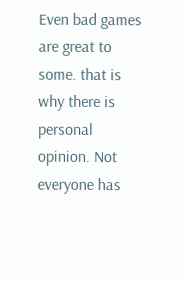Even bad games are great to some. that is why there is personal opinion. Not everyone has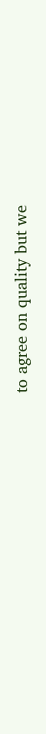to agree on quality but we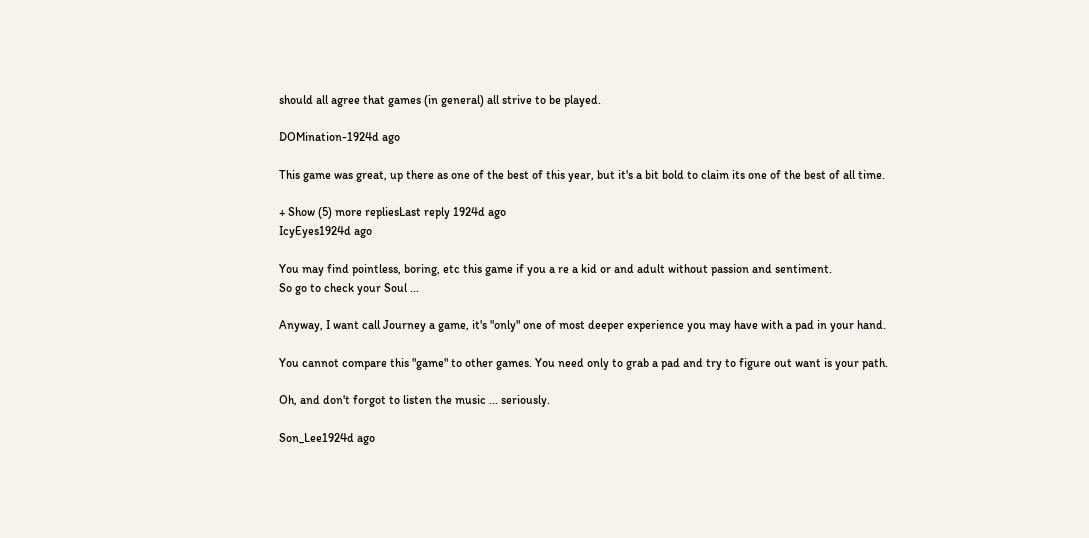should all agree that games (in general) all strive to be played.

DOMination-1924d ago

This game was great, up there as one of the best of this year, but it's a bit bold to claim its one of the best of all time.

+ Show (5) more repliesLast reply 1924d ago
IcyEyes1924d ago

You may find pointless, boring, etc this game if you a re a kid or and adult without passion and sentiment.
So go to check your Soul ...

Anyway, I want call Journey a game, it's "only" one of most deeper experience you may have with a pad in your hand.

You cannot compare this "game" to other games. You need only to grab a pad and try to figure out want is your path.

Oh, and don't forgot to listen the music ... seriously.

Son_Lee1924d ago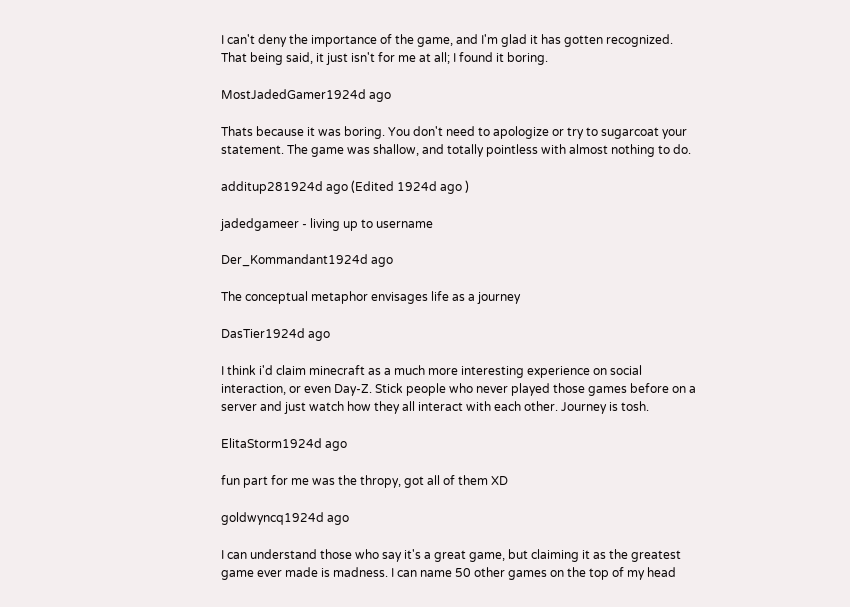I can't deny the importance of the game, and I'm glad it has gotten recognized. That being said, it just isn't for me at all; I found it boring.

MostJadedGamer1924d ago

Thats because it was boring. You don't need to apologize or try to sugarcoat your statement. The game was shallow, and totally pointless with almost nothing to do.

additup281924d ago (Edited 1924d ago )

jadedgameer - living up to username

Der_Kommandant1924d ago

The conceptual metaphor envisages life as a journey

DasTier1924d ago

I think i'd claim minecraft as a much more interesting experience on social interaction, or even Day-Z. Stick people who never played those games before on a server and just watch how they all interact with each other. Journey is tosh.

ElitaStorm1924d ago

fun part for me was the thropy, got all of them XD

goldwyncq1924d ago

I can understand those who say it's a great game, but claiming it as the greatest game ever made is madness. I can name 50 other games on the top of my head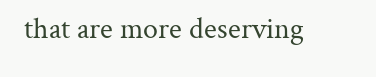that are more deserving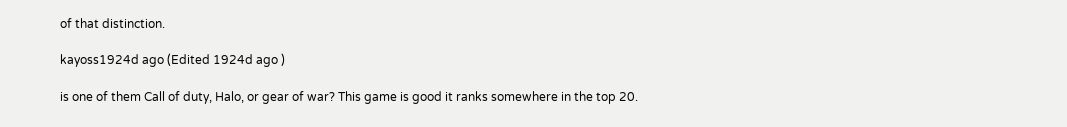of that distinction.

kayoss1924d ago (Edited 1924d ago )

is one of them Call of duty, Halo, or gear of war? This game is good it ranks somewhere in the top 20.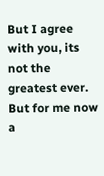But I agree with you, its not the greatest ever. But for me now a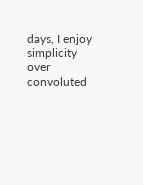days, I enjoy simplicity over convoluted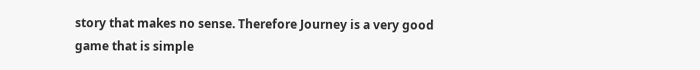story that makes no sense. Therefore Journey is a very good game that is simple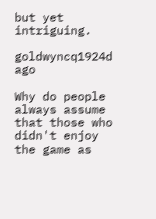but yet intriguing.

goldwyncq1924d ago

Why do people always assume that those who didn't enjoy the game as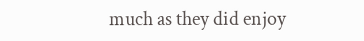much as they did enjoy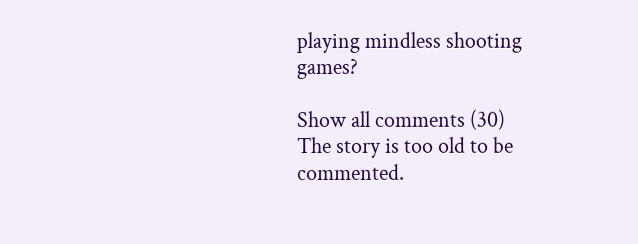playing mindless shooting games?

Show all comments (30)
The story is too old to be commented.